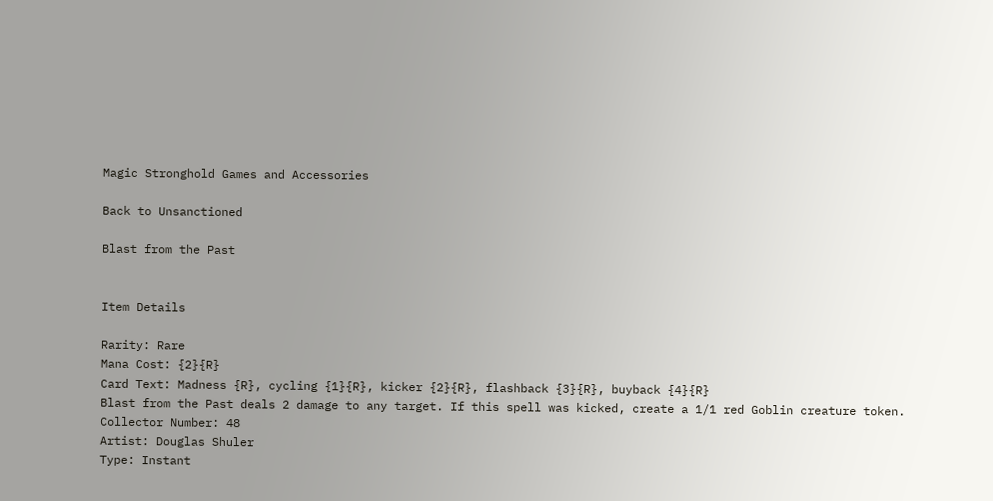Magic Stronghold Games and Accessories

Back to Unsanctioned

Blast from the Past


Item Details

Rarity: Rare
Mana Cost: {2}{R}
Card Text: Madness {R}, cycling {1}{R}, kicker {2}{R}, flashback {3}{R}, buyback {4}{R}
Blast from the Past deals 2 damage to any target. If this spell was kicked, create a 1/1 red Goblin creature token.
Collector Number: 48
Artist: Douglas Shuler
Type: Instant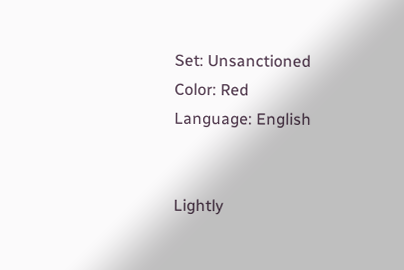Set: Unsanctioned
Color: Red
Language: English


Lightly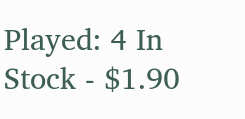Played: 4 In Stock - $1.90